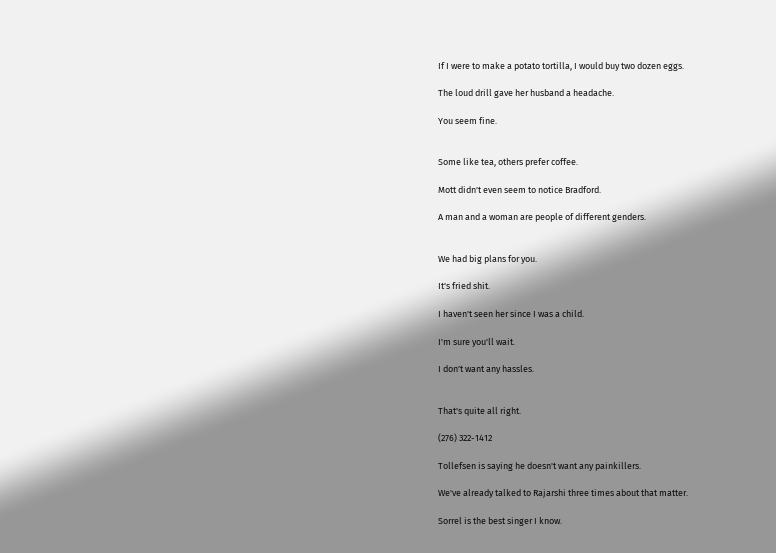If I were to make a potato tortilla, I would buy two dozen eggs.

The loud drill gave her husband a headache.

You seem fine.


Some like tea, others prefer coffee.

Mott didn't even seem to notice Bradford.

A man and a woman are people of different genders.


We had big plans for you.

It's fried shit.

I haven't seen her since I was a child.

I'm sure you'll wait.

I don't want any hassles.


That's quite all right.

(276) 322-1412

Tollefsen is saying he doesn't want any painkillers.

We've already talked to Rajarshi three times about that matter.

Sorrel is the best singer I know.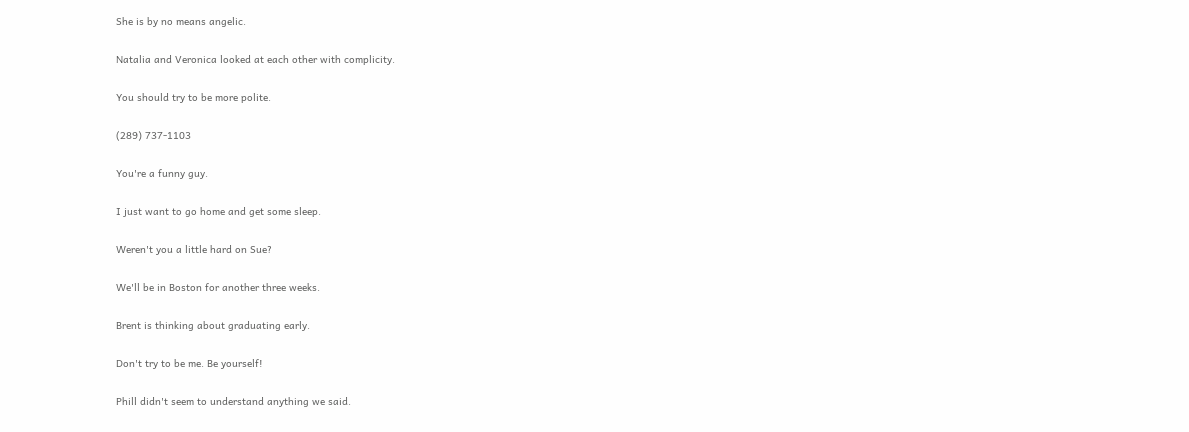She is by no means angelic.

Natalia and Veronica looked at each other with complicity.

You should try to be more polite.

(289) 737-1103

You're a funny guy.

I just want to go home and get some sleep.

Weren't you a little hard on Sue?

We'll be in Boston for another three weeks.

Brent is thinking about graduating early.

Don't try to be me. Be yourself!

Phill didn't seem to understand anything we said.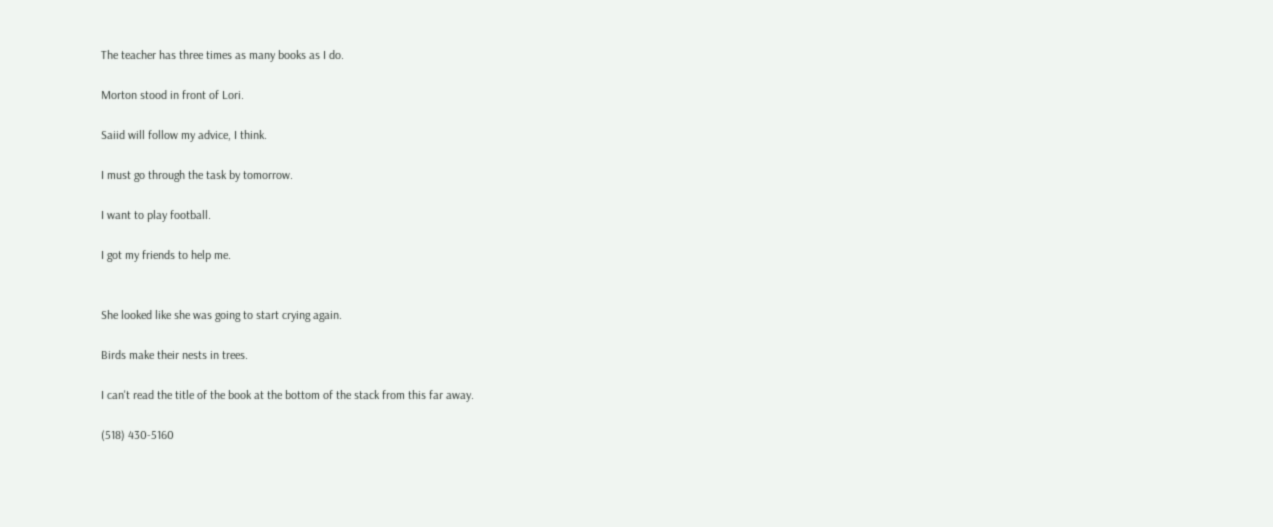The teacher has three times as many books as I do.

Morton stood in front of Lori.

Saiid will follow my advice, I think.

I must go through the task by tomorrow.

I want to play football.

I got my friends to help me.


She looked like she was going to start crying again.

Birds make their nests in trees.

I can't read the title of the book at the bottom of the stack from this far away.

(518) 430-5160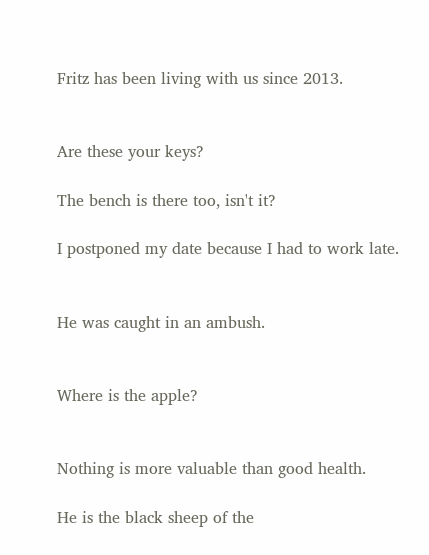Fritz has been living with us since 2013.


Are these your keys?

The bench is there too, isn't it?

I postponed my date because I had to work late.


He was caught in an ambush.


Where is the apple?


Nothing is more valuable than good health.

He is the black sheep of the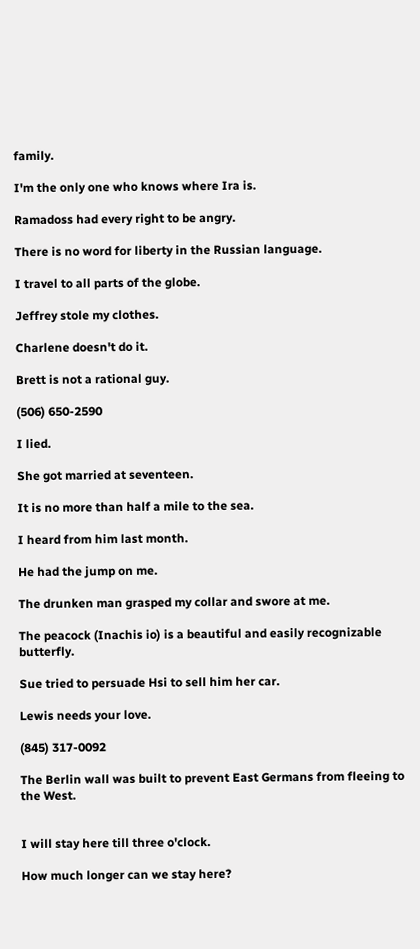family.

I'm the only one who knows where Ira is.

Ramadoss had every right to be angry.

There is no word for liberty in the Russian language.

I travel to all parts of the globe.

Jeffrey stole my clothes.

Charlene doesn't do it.

Brett is not a rational guy.

(506) 650-2590

I lied.

She got married at seventeen.

It is no more than half a mile to the sea.

I heard from him last month.

He had the jump on me.

The drunken man grasped my collar and swore at me.

The peacock (Inachis io) is a beautiful and easily recognizable butterfly.

Sue tried to persuade Hsi to sell him her car.

Lewis needs your love.

(845) 317-0092

The Berlin wall was built to prevent East Germans from fleeing to the West.


I will stay here till three o'clock.

How much longer can we stay here?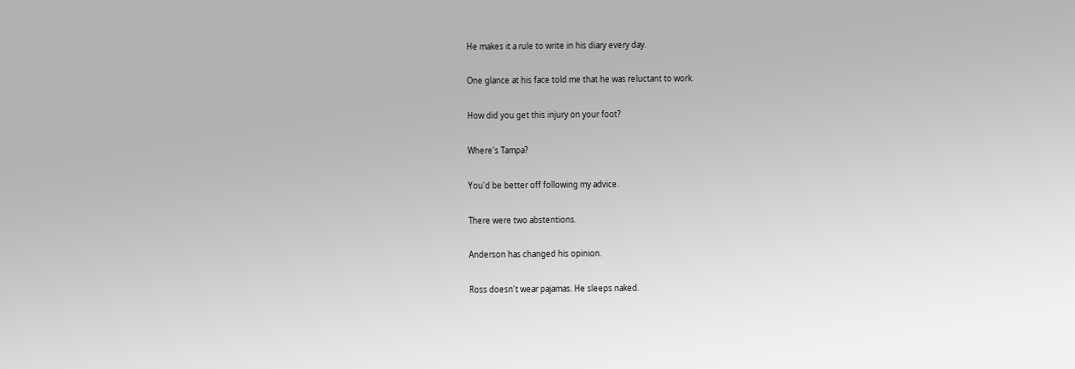He makes it a rule to write in his diary every day.

One glance at his face told me that he was reluctant to work.

How did you get this injury on your foot?

Where's Tampa?

You'd be better off following my advice.

There were two abstentions.

Anderson has changed his opinion.

Ross doesn't wear pajamas. He sleeps naked.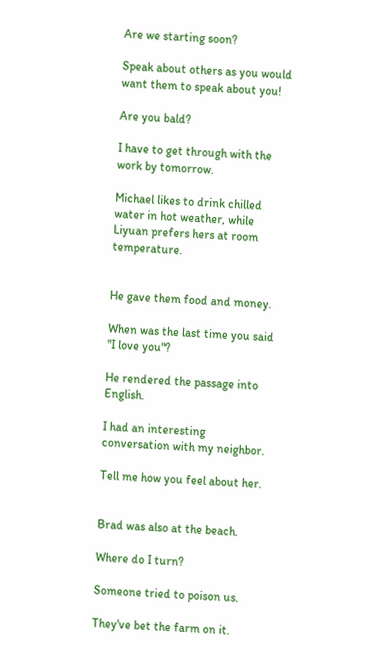Are we starting soon?

Speak about others as you would want them to speak about you!

Are you bald?

I have to get through with the work by tomorrow.

Michael likes to drink chilled water in hot weather, while Liyuan prefers hers at room temperature.


He gave them food and money.

When was the last time you said "I love you"?

He rendered the passage into English.

I had an interesting conversation with my neighbor.

Tell me how you feel about her.


Brad was also at the beach.

Where do I turn?

Someone tried to poison us.

They've bet the farm on it.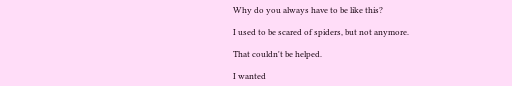Why do you always have to be like this?

I used to be scared of spiders, but not anymore.

That couldn't be helped.

I wanted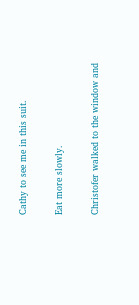Cathy to see me in this suit.

Eat more slowly.

Christofer walked to the window and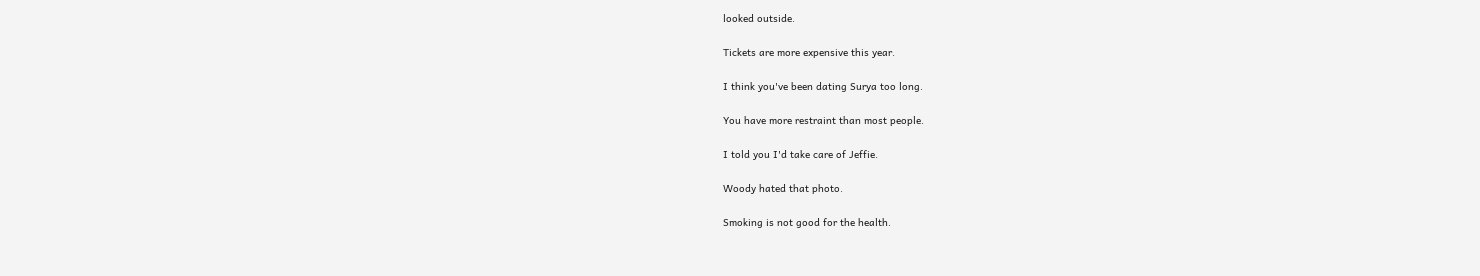looked outside.

Tickets are more expensive this year.

I think you've been dating Surya too long.

You have more restraint than most people.

I told you I'd take care of Jeffie.

Woody hated that photo.

Smoking is not good for the health.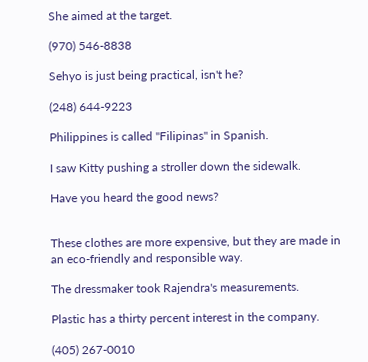She aimed at the target.

(970) 546-8838

Sehyo is just being practical, isn't he?

(248) 644-9223

Philippines is called "Filipinas" in Spanish.

I saw Kitty pushing a stroller down the sidewalk.

Have you heard the good news?


These clothes are more expensive, but they are made in an eco-friendly and responsible way.

The dressmaker took Rajendra's measurements.

Plastic has a thirty percent interest in the company.

(405) 267-0010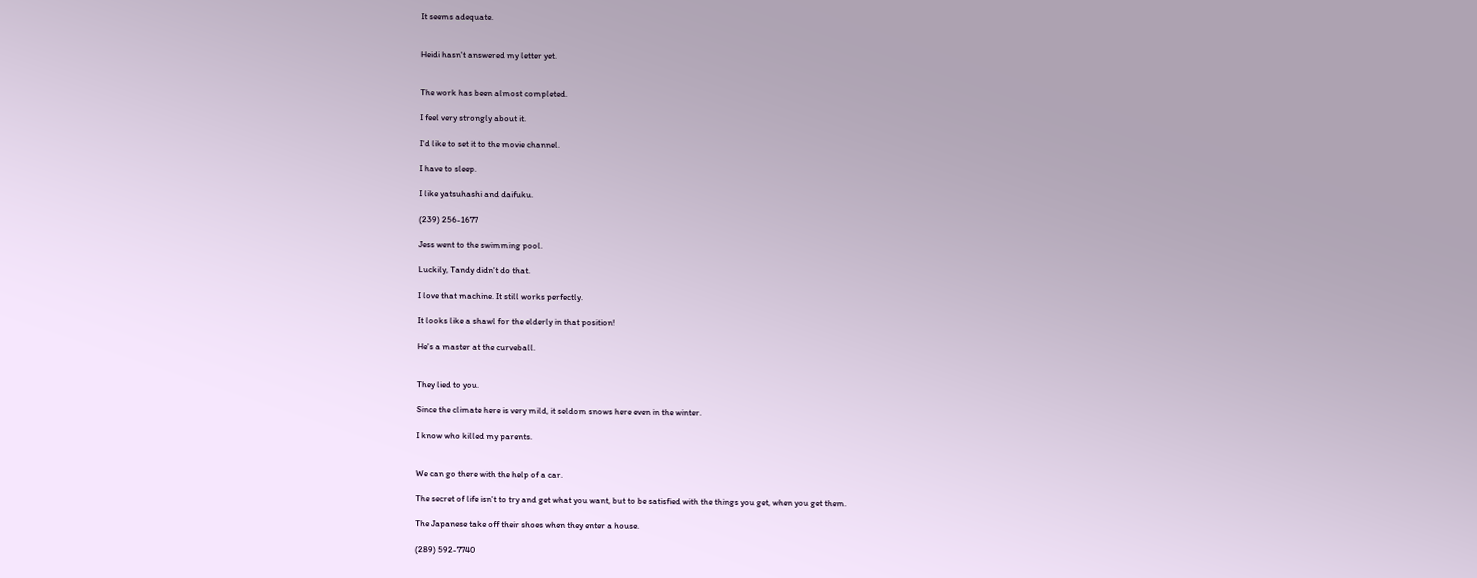It seems adequate.


Heidi hasn't answered my letter yet.


The work has been almost completed.

I feel very strongly about it.

I'd like to set it to the movie channel.

I have to sleep.

I like yatsuhashi and daifuku.

(239) 256-1677

Jess went to the swimming pool.

Luckily, Tandy didn't do that.

I love that machine. It still works perfectly.

It looks like a shawl for the elderly in that position!

He's a master at the curveball.


They lied to you.

Since the climate here is very mild, it seldom snows here even in the winter.

I know who killed my parents.


We can go there with the help of a car.

The secret of life isn't to try and get what you want, but to be satisfied with the things you get, when you get them.

The Japanese take off their shoes when they enter a house.

(289) 592-7740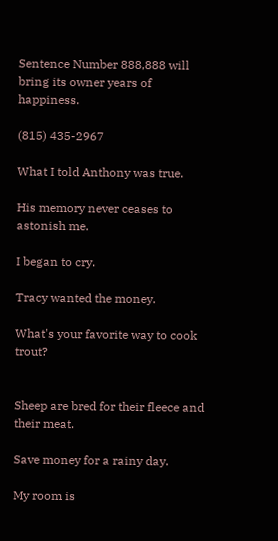Sentence Number 888,888 will bring its owner years of happiness.

(815) 435-2967

What I told Anthony was true.

His memory never ceases to astonish me.

I began to cry.

Tracy wanted the money.

What's your favorite way to cook trout?


Sheep are bred for their fleece and their meat.

Save money for a rainy day.

My room is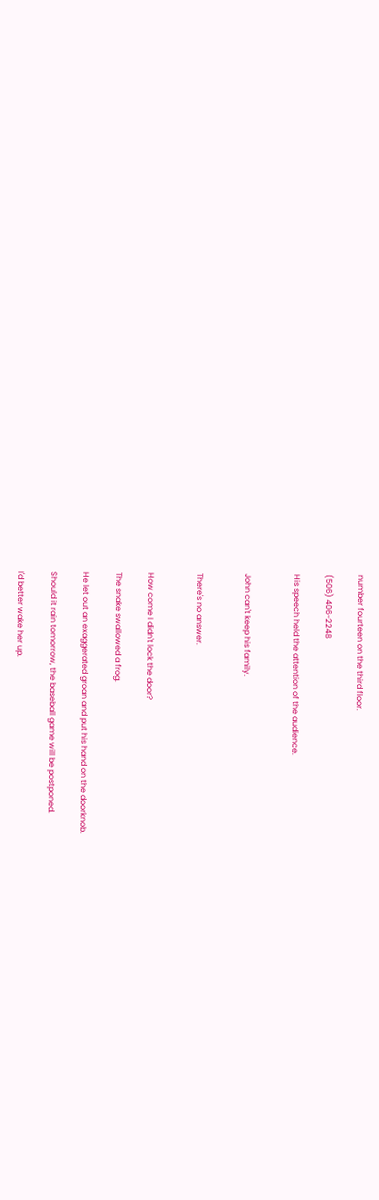number fourteen on the third floor.

(506) 406-2248

His speech held the attention of the audience.


John can't keep his family.


There's no answer.


How come I didn't lock the door?

The snake swallowed a frog.

He let out an exaggerated groan and put his hand on the doorknob.

Should it rain tomorrow, the baseball game will be postponed.

I'd better wake her up.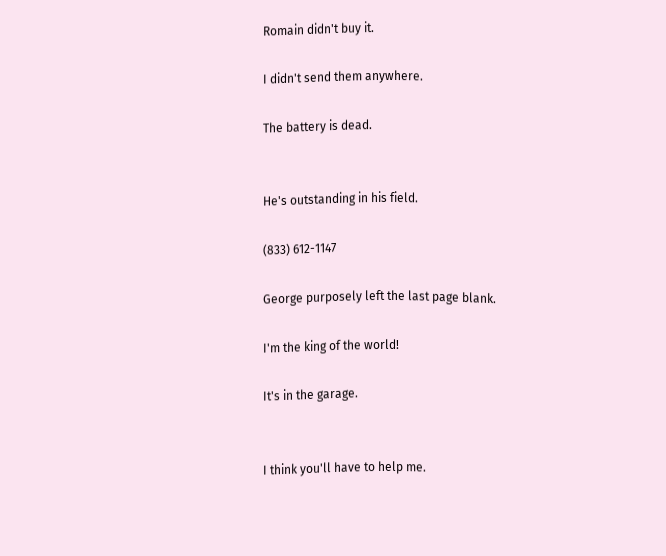Romain didn't buy it.

I didn't send them anywhere.

The battery is dead.


He's outstanding in his field.

(833) 612-1147

George purposely left the last page blank.

I'm the king of the world!

It's in the garage.


I think you'll have to help me.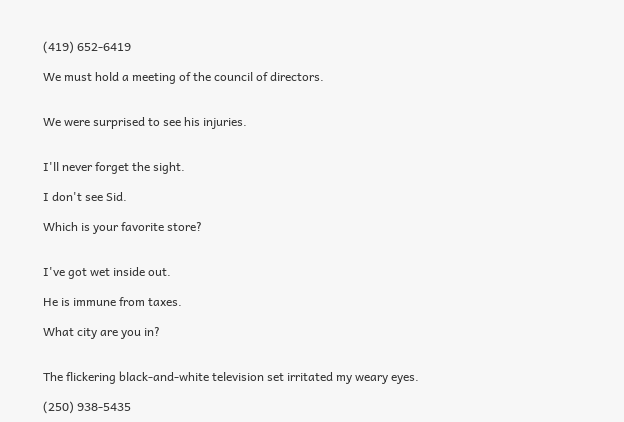(419) 652-6419

We must hold a meeting of the council of directors.


We were surprised to see his injuries.


I'll never forget the sight.

I don't see Sid.

Which is your favorite store?


I've got wet inside out.

He is immune from taxes.

What city are you in?


The flickering black-and-white television set irritated my weary eyes.

(250) 938-5435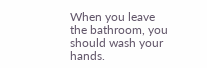When you leave the bathroom, you should wash your hands.